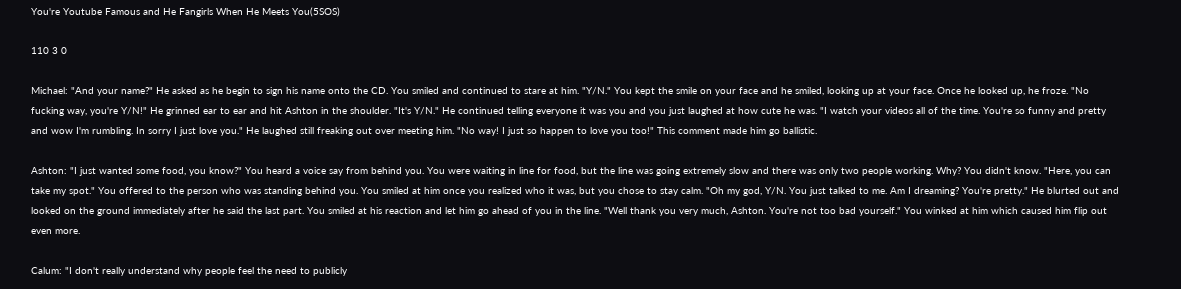You're Youtube Famous and He Fangirls When He Meets You(5SOS)

110 3 0

Michael: "And your name?" He asked as he begin to sign his name onto the CD. You smiled and continued to stare at him. "Y/N." You kept the smile on your face and he smiled, looking up at your face. Once he looked up, he froze. "No fucking way, you're Y/N!" He grinned ear to ear and hit Ashton in the shoulder. "It's Y/N." He continued telling everyone it was you and you just laughed at how cute he was. "I watch your videos all of the time. You're so funny and pretty and wow I'm rumbling. In sorry I just love you." He laughed still freaking out over meeting him. "No way! I just so happen to love you too!" This comment made him go ballistic.

Ashton: "I just wanted some food, you know?" You heard a voice say from behind you. You were waiting in line for food, but the line was going extremely slow and there was only two people working. Why? You didn't know. "Here, you can take my spot." You offered to the person who was standing behind you. You smiled at him once you realized who it was, but you chose to stay calm. "Oh my god, Y/N. You just talked to me. Am I dreaming? You're pretty." He blurted out and looked on the ground immediately after he said the last part. You smiled at his reaction and let him go ahead of you in the line. "Well thank you very much, Ashton. You're not too bad yourself." You winked at him which caused him flip out even more.

Calum: "I don't really understand why people feel the need to publicly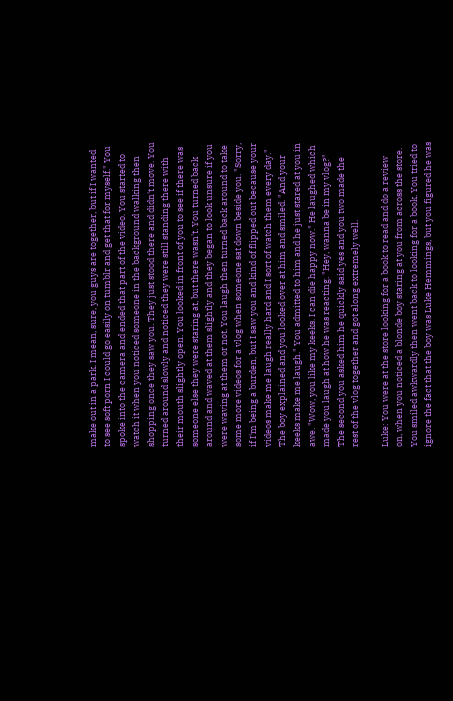make out in a park. I mean, sure, you guys are together, but if I wanted to see soft porn I could go easily on tumblr and get that for myself." You spoke into the camera and ended that part of the video. You started to watch it when you noticed someone in the background walking then shopping once they saw you. They just stood there and didn't move. You turned around slowly and noticed they were still standing there with their mouth slightly open. You looked in front of you to see if there was someone else they were staring at, but there wasn't. You turned back around and waved at them slightly and they began to look unsure if you were waving at them or not. You laugh then turned back around to take some more videos for a vlog when someone sat down beside you. "Sorry, if I'm being a burden, but I saw you and kind of flipped out because your videos make me laugh really hard and I sort of watch them every day." The boy explained and you looked over at him and smiled. "And your keeks make me laugh." You admitted to him and he just stared at you in awe. "Wow, you like my keeks. I can die happy now." He laughed which made you laugh at how he was reacting. "Hey, wanna be in my vlog?" The second you asked him he quickly said yes and you two made the rest of the vlog together and got along extremely well.

Luke: You were at the store looking for a book to read and do a review on, when you noticed a blonde boy staring at you from across the store. You smiled awkwardly then went back to looking for a book. You tried to ignore the fact that the boy was Luke Hemmings, but you figured he was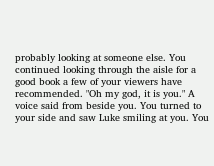probably looking at someone else. You continued looking through the aisle for a good book a few of your viewers have recommended. "Oh my god, it is you." A voice said from beside you. You turned to your side and saw Luke smiling at you. You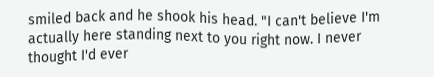smiled back and he shook his head. "I can't believe I'm actually here standing next to you right now. I never thought I'd ever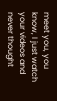meet you, you know, I just watch your videos and never thought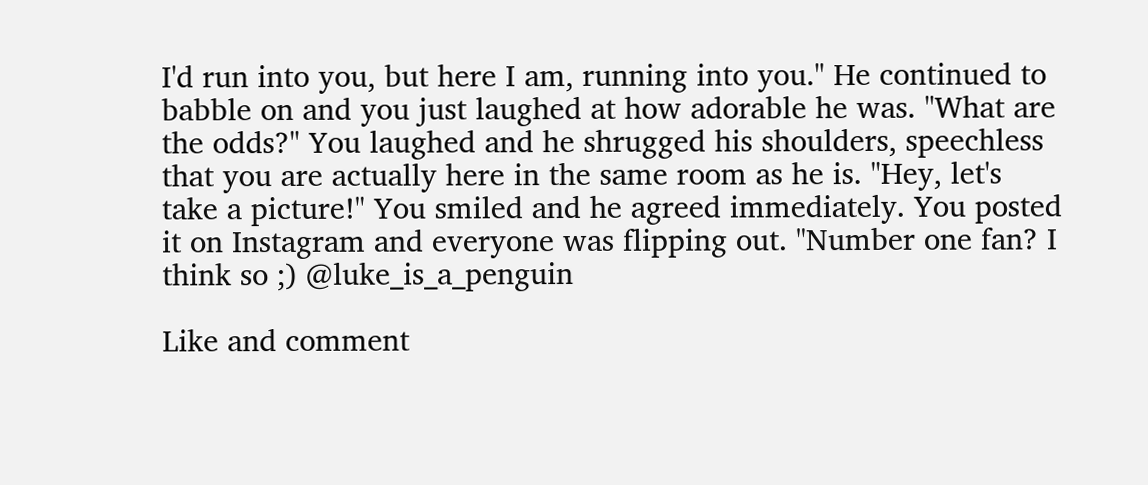I'd run into you, but here I am, running into you." He continued to babble on and you just laughed at how adorable he was. "What are the odds?" You laughed and he shrugged his shoulders, speechless that you are actually here in the same room as he is. "Hey, let's take a picture!" You smiled and he agreed immediately. You posted it on Instagram and everyone was flipping out. "Number one fan? I think so ;) @luke_is_a_penguin

Like and comment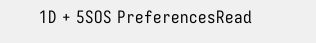1D + 5SOS PreferencesRead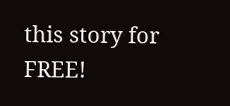this story for FREE!